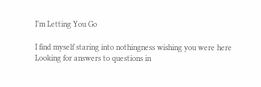I’m Letting You Go

I find myself staring into nothingness wishing you were here
Looking for answers to questions in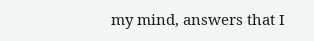my mind, answers that I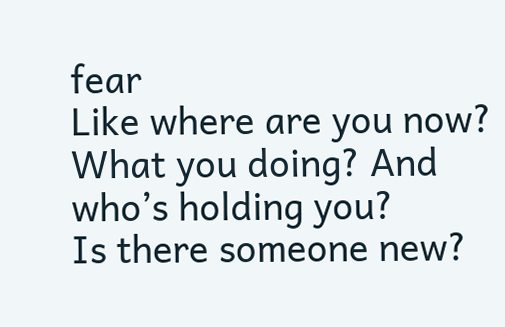fear
Like where are you now? What you doing? And who’s holding you?
Is there someone new?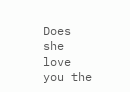Does she love you the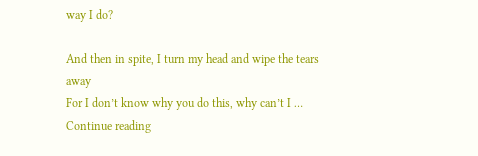way I do?

And then in spite, I turn my head and wipe the tears away
For I don’t know why you do this, why can’t I …
Continue reading